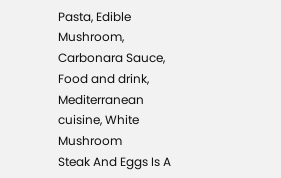Pasta, Edible Mushroom, Carbonara Sauce, Food and drink, Mediterranean cuisine, White Mushroom
Steak And Eggs Is A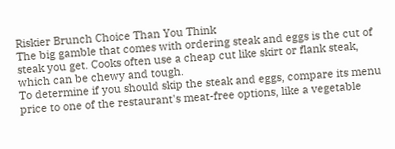Riskier Brunch Choice Than You Think
The big gamble that comes with ordering steak and eggs is the cut of steak you get. Cooks often use a cheap cut like skirt or flank steak, which can be chewy and tough.
To determine if you should skip the steak and eggs, compare its menu price to one of the restaurant's meat-free options, like a vegetable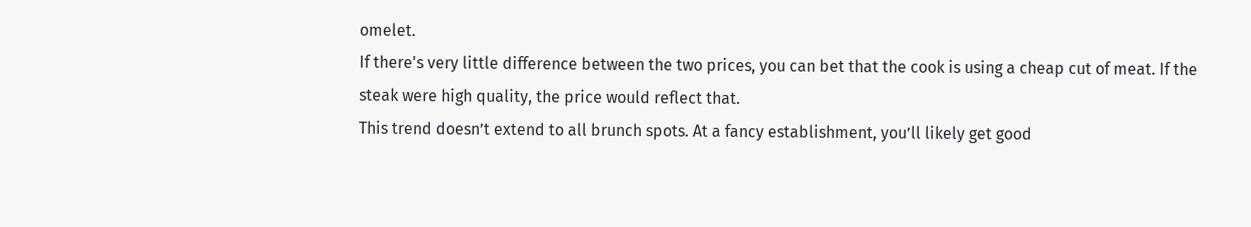omelet.
If there's very little difference between the two prices, you can bet that the cook is using a cheap cut of meat. If the steak were high quality, the price would reflect that.
This trend doesn’t extend to all brunch spots. At a fancy establishment, you’ll likely get good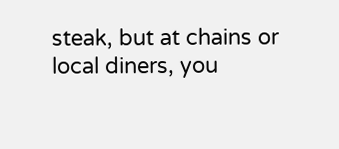steak, but at chains or local diners, you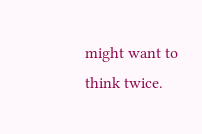might want to think twice.